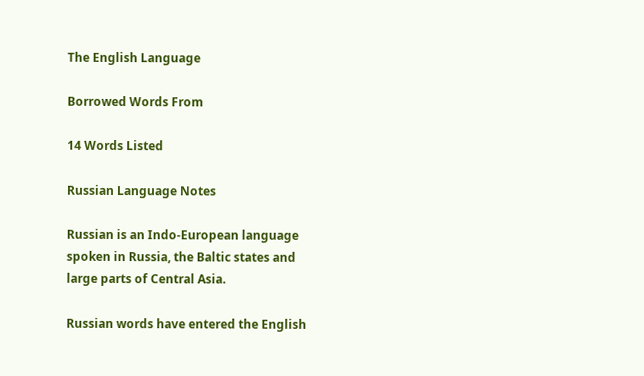The English Language

Borrowed Words From

14 Words Listed

Russian Language Notes

Russian is an Indo-European language spoken in Russia, the Baltic states and large parts of Central Asia.

Russian words have entered the English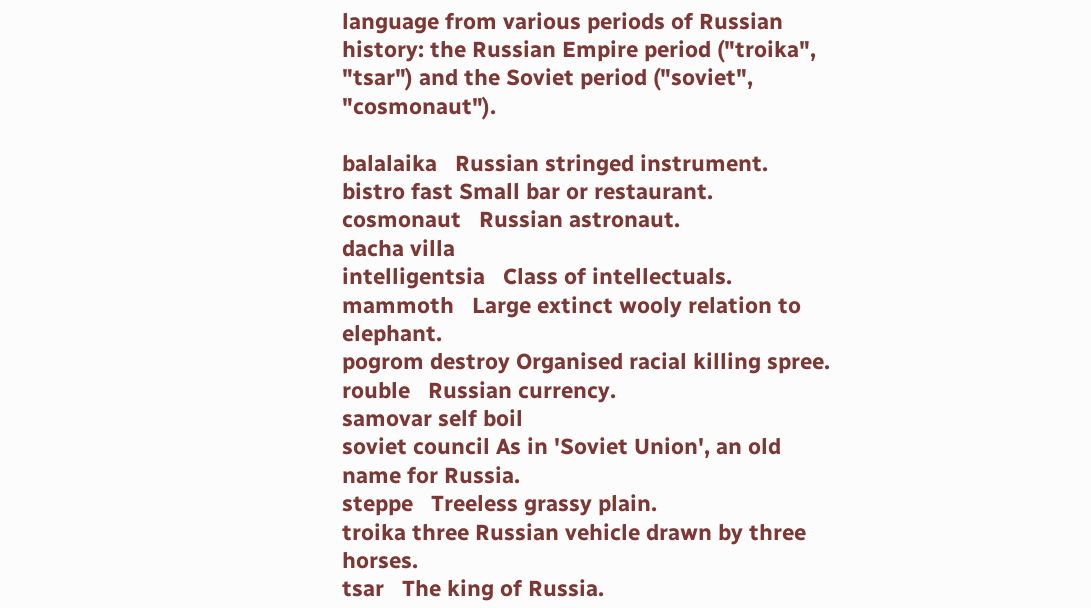language from various periods of Russian history: the Russian Empire period ("troika", "tsar") and the Soviet period ("soviet", "cosmonaut").

balalaika   Russian stringed instrument.
bistro fast Small bar or restaurant.
cosmonaut   Russian astronaut.
dacha villa
intelligentsia   Class of intellectuals.
mammoth   Large extinct wooly relation to elephant.
pogrom destroy Organised racial killing spree.
rouble   Russian currency.
samovar self boil
soviet council As in 'Soviet Union', an old name for Russia.
steppe   Treeless grassy plain.
troika three Russian vehicle drawn by three horses.
tsar   The king of Russia.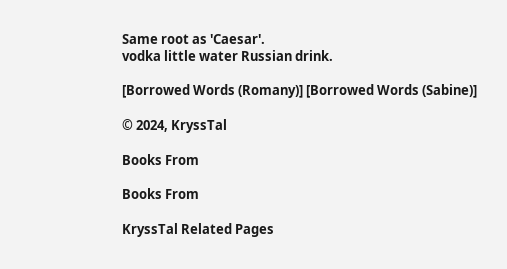Same root as 'Caesar'.
vodka little water Russian drink.

[Borrowed Words (Romany)] [Borrowed Words (Sabine)]

© 2024, KryssTal

Books From

Books From

KryssTal Related Pages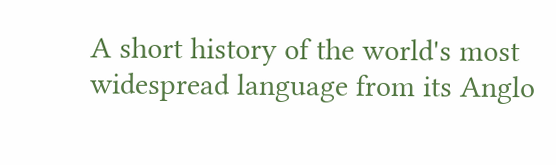A short history of the world's most widespread language from its Anglo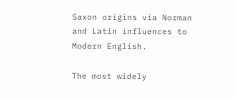Saxon origins via Norman and Latin influences to Modern English.

The most widely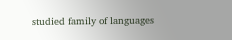studied family of languages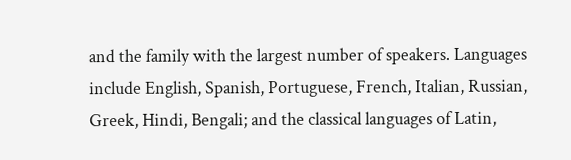and the family with the largest number of speakers. Languages include English, Spanish, Portuguese, French, Italian, Russian, Greek, Hindi, Bengali; and the classical languages of Latin,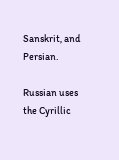Sanskrit, and Persian.

Russian uses the Cyrillic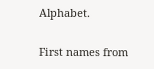Alphabet.

First names from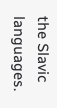the Slavic languages.